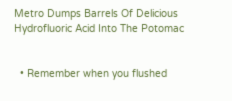Metro Dumps Barrels Of Delicious Hydrofluoric Acid Into The Potomac


  • Remember when you flushed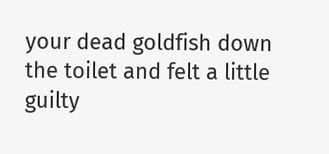your dead goldfish down the toilet and felt a little guilty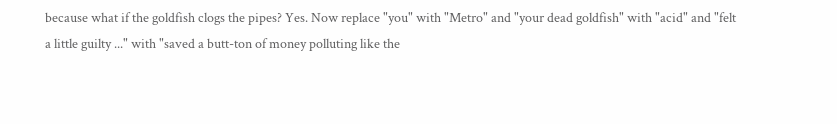because what if the goldfish clogs the pipes? Yes. Now replace "you" with "Metro" and "your dead goldfish" with "acid" and "felt a little guilty ..." with "saved a butt-ton of money polluting like the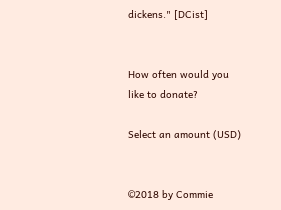dickens." [DCist]


How often would you like to donate?

Select an amount (USD)


©2018 by Commie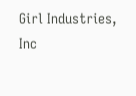Girl Industries, Inc